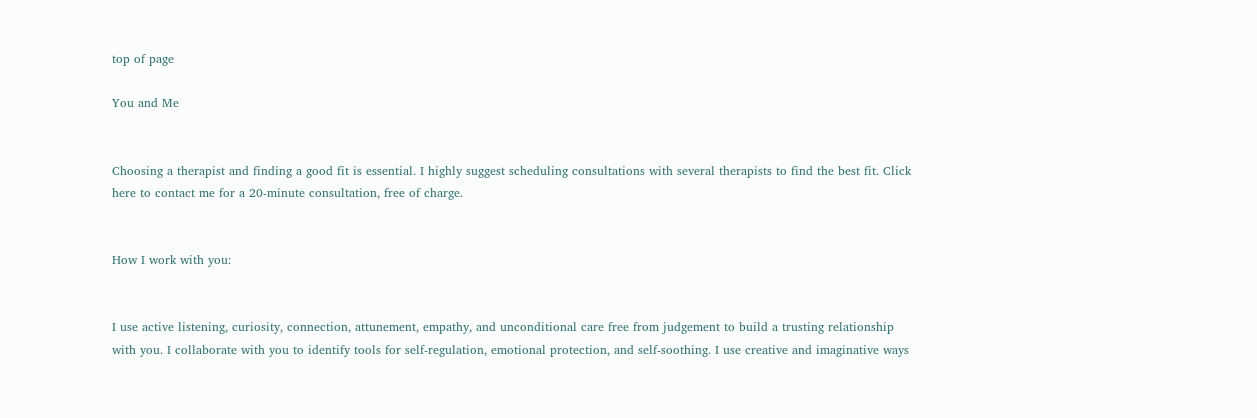top of page

You and Me


Choosing a therapist and finding a good fit is essential. I highly suggest scheduling consultations with several therapists to find the best fit. Click here to contact me for a 20-minute consultation, free of charge.


How I work with you:


I use active listening, curiosity, connection, attunement, empathy, and unconditional care free from judgement to build a trusting relationship with you. I collaborate with you to identify tools for self-regulation, emotional protection, and self-soothing. I use creative and imaginative ways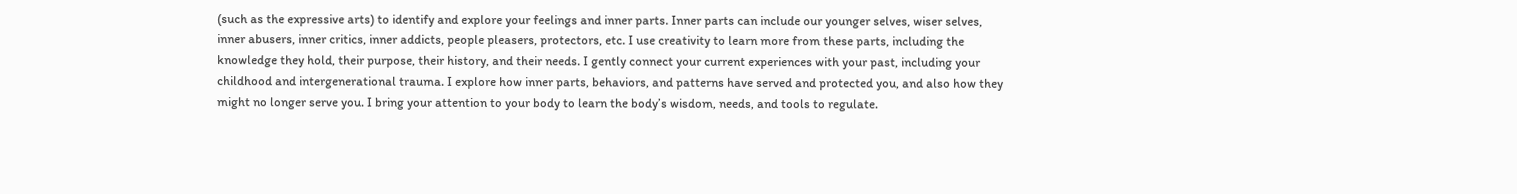(such as the expressive arts) to identify and explore your feelings and inner parts. Inner parts can include our younger selves, wiser selves, inner abusers, inner critics, inner addicts, people pleasers, protectors, etc. I use creativity to learn more from these parts, including the knowledge they hold, their purpose, their history, and their needs. I gently connect your current experiences with your past, including your childhood and intergenerational trauma. I explore how inner parts, behaviors, and patterns have served and protected you, and also how they might no longer serve you. I bring your attention to your body to learn the body’s wisdom, needs, and tools to regulate.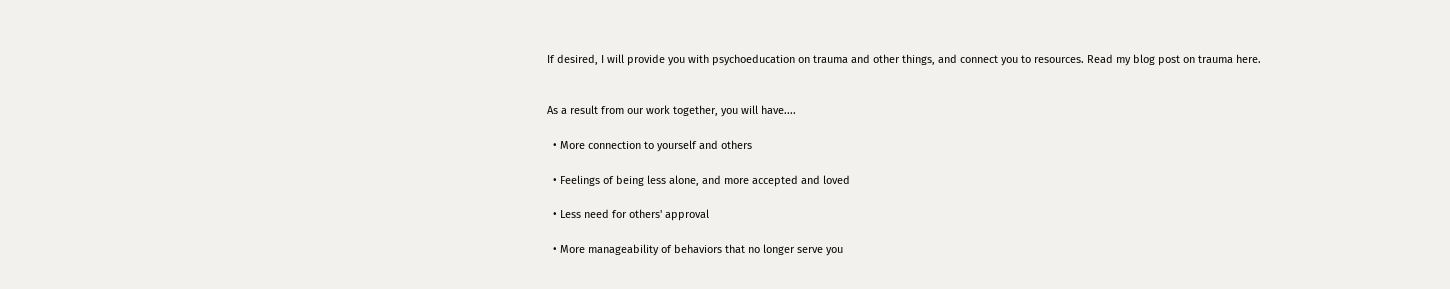If desired, I will provide you with psychoeducation on trauma and other things, and connect you to resources. Read my blog post on trauma here.


As a result from our work together, you will have....

  • More connection to yourself and others

  • Feelings of being less alone, and more accepted and loved

  • Less need for others' approval

  • More manageability of behaviors that no longer serve you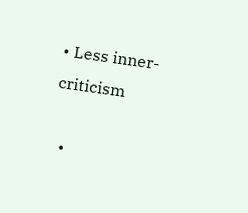• Less inner-criticism

  •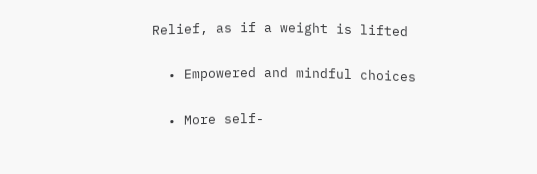Relief, as if a weight is lifted

  • Empowered and mindful choices

  • More self-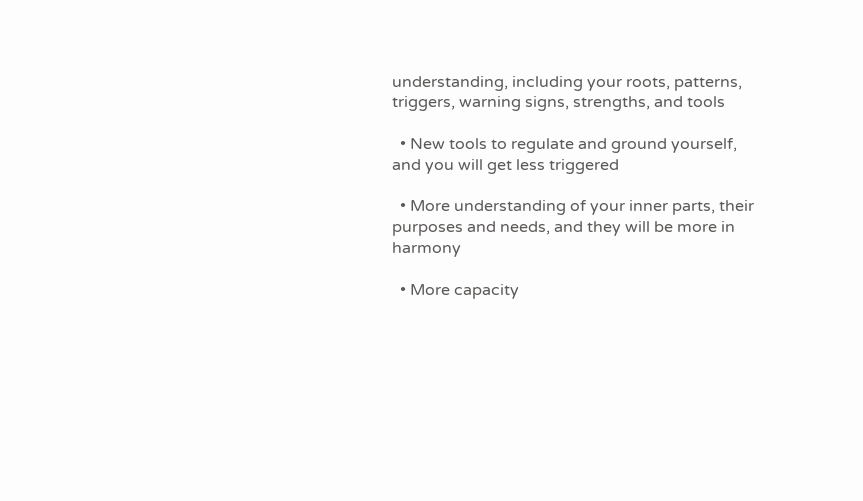understanding, including your roots, patterns, triggers, warning signs, strengths, and tools

  • New tools to regulate and ground yourself, and you will get less triggered

  • More understanding of your inner parts, their purposes and needs, and they will be more in harmony

  • More capacity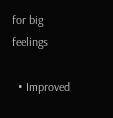for big feelings

  • Improved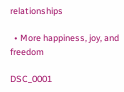relationships

  • More happiness, joy, and freedom

DSC_0001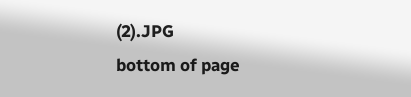(2).JPG
bottom of page